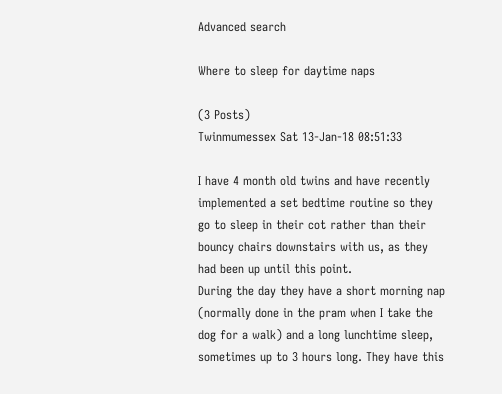Advanced search

Where to sleep for daytime naps

(3 Posts)
Twinmumessex Sat 13-Jan-18 08:51:33

I have 4 month old twins and have recently implemented a set bedtime routine so they go to sleep in their cot rather than their bouncy chairs downstairs with us, as they had been up until this point.
During the day they have a short morning nap (normally done in the pram when I take the dog for a walk) and a long lunchtime sleep, sometimes up to 3 hours long. They have this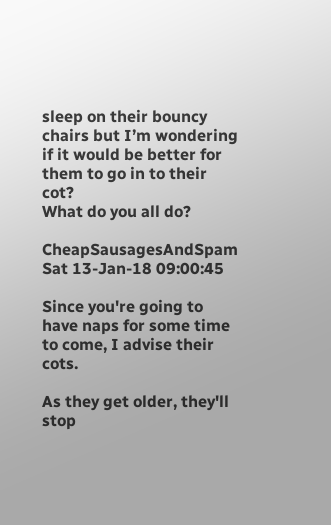sleep on their bouncy chairs but I’m wondering if it would be better for them to go in to their cot?
What do you all do?

CheapSausagesAndSpam Sat 13-Jan-18 09:00:45

Since you're going to have naps for some time to come, I advise their cots.

As they get older, they'll stop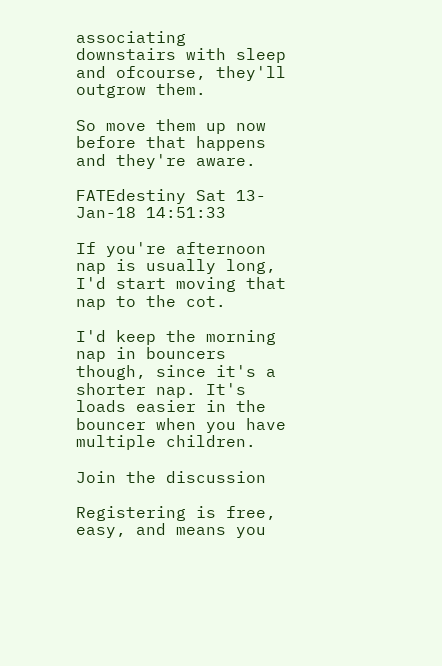associating downstairs with sleep and ofcourse, they'll outgrow them.

So move them up now before that happens and they're aware.

FATEdestiny Sat 13-Jan-18 14:51:33

If you're afternoon nap is usually long, I'd start moving that nap to the cot.

I'd keep the morning nap in bouncers though, since it's a shorter nap. It's loads easier in the bouncer when you have multiple children.

Join the discussion

Registering is free, easy, and means you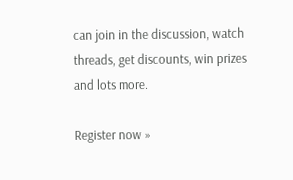can join in the discussion, watch threads, get discounts, win prizes and lots more.

Register now »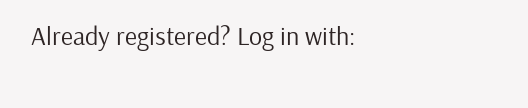Already registered? Log in with: